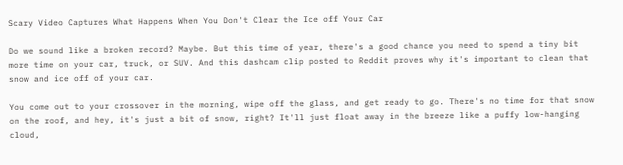Scary Video Captures What Happens When You Don't Clear the Ice off Your Car

Do we sound like a broken record? Maybe. But this time of year, there's a good chance you need to spend a tiny bit more time on your car, truck, or SUV. And this dashcam clip posted to Reddit proves why it's important to clean that snow and ice off of your car.

You come out to your crossover in the morning, wipe off the glass, and get ready to go. There's no time for that snow on the roof, and hey, it's just a bit of snow, right? It'll just float away in the breeze like a puffy low-hanging cloud,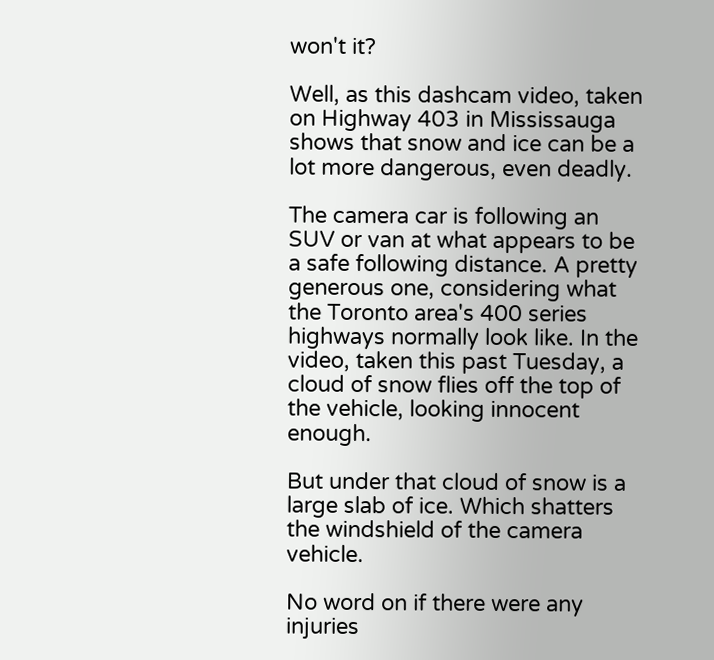won't it?

Well, as this dashcam video, taken on Highway 403 in Mississauga shows that snow and ice can be a lot more dangerous, even deadly.

The camera car is following an SUV or van at what appears to be a safe following distance. A pretty generous one, considering what the Toronto area's 400 series highways normally look like. In the video, taken this past Tuesday, a cloud of snow flies off the top of the vehicle, looking innocent enough.

But under that cloud of snow is a large slab of ice. Which shatters the windshield of the camera vehicle.

No word on if there were any injuries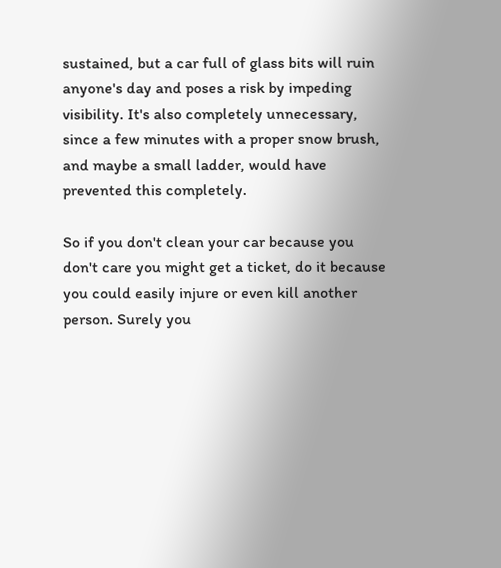sustained, but a car full of glass bits will ruin anyone's day and poses a risk by impeding visibility. It's also completely unnecessary, since a few minutes with a proper snow brush, and maybe a small ladder, would have prevented this completely.

So if you don't clean your car because you don't care you might get a ticket, do it because you could easily injure or even kill another person. Surely you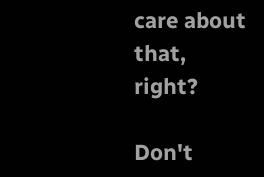care about that, right?

Don't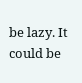be lazy. It could be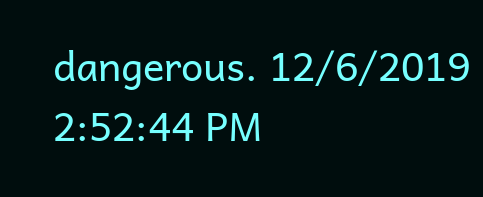dangerous. 12/6/2019 2:52:44 PM